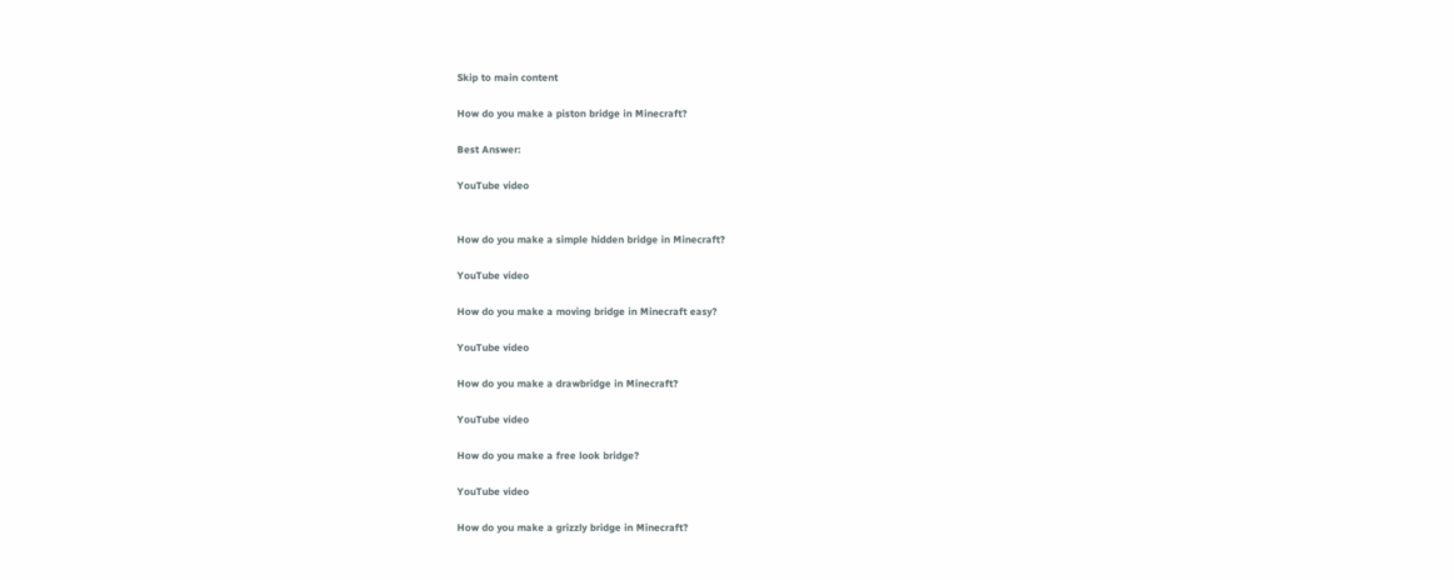Skip to main content

How do you make a piston bridge in Minecraft?

Best Answer:

YouTube video


How do you make a simple hidden bridge in Minecraft?

YouTube video

How do you make a moving bridge in Minecraft easy?

YouTube video

How do you make a drawbridge in Minecraft?

YouTube video

How do you make a free look bridge?

YouTube video

How do you make a grizzly bridge in Minecraft?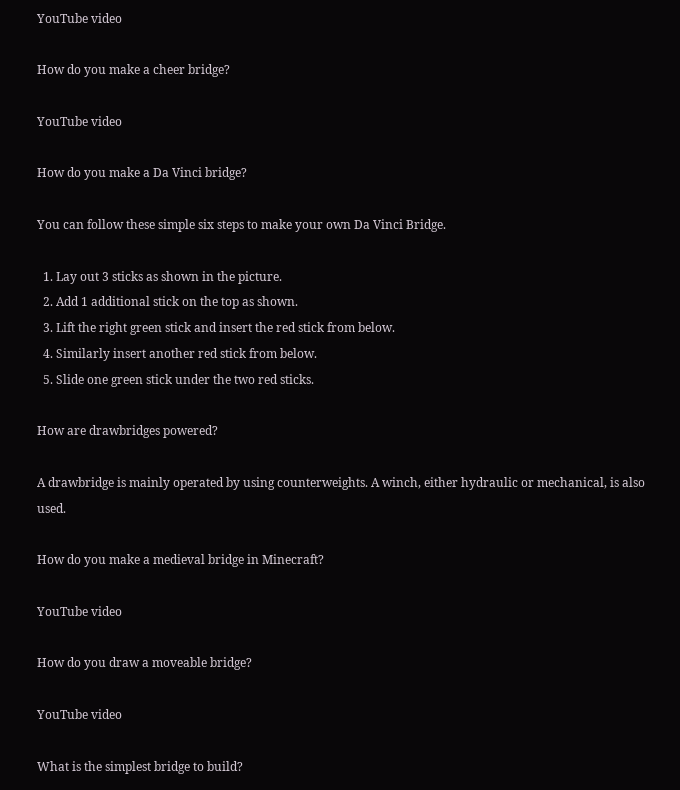YouTube video

How do you make a cheer bridge?

YouTube video

How do you make a Da Vinci bridge?

You can follow these simple six steps to make your own Da Vinci Bridge.

  1. Lay out 3 sticks as shown in the picture.
  2. Add 1 additional stick on the top as shown.
  3. Lift the right green stick and insert the red stick from below.
  4. Similarly insert another red stick from below.
  5. Slide one green stick under the two red sticks.

How are drawbridges powered?

A drawbridge is mainly operated by using counterweights. A winch, either hydraulic or mechanical, is also used.

How do you make a medieval bridge in Minecraft?

YouTube video

How do you draw a moveable bridge?

YouTube video

What is the simplest bridge to build?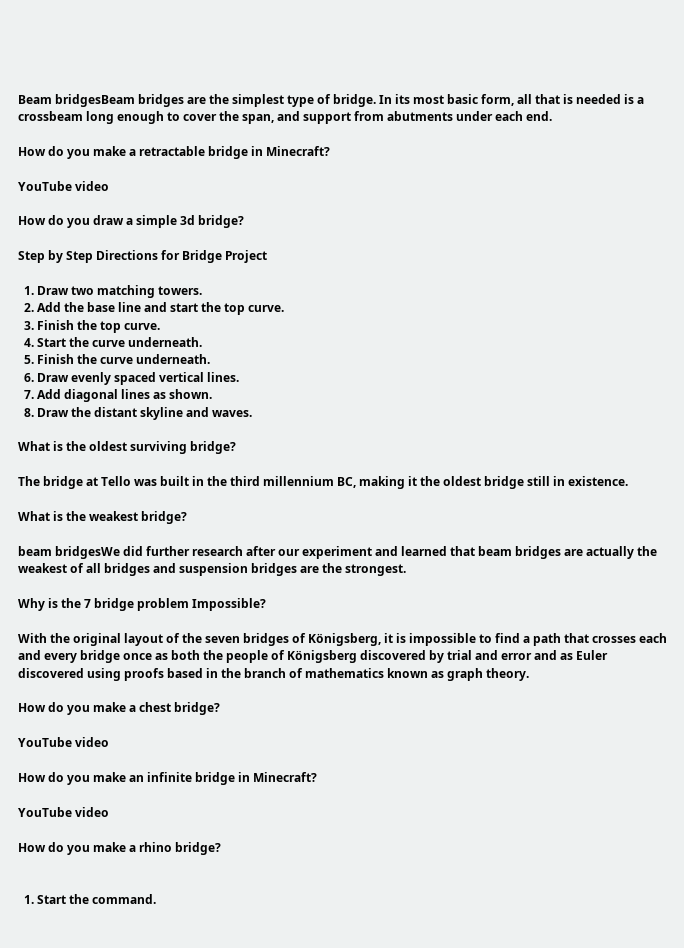Beam bridgesBeam bridges are the simplest type of bridge. In its most basic form, all that is needed is a crossbeam long enough to cover the span, and support from abutments under each end.

How do you make a retractable bridge in Minecraft?

YouTube video

How do you draw a simple 3d bridge?

Step by Step Directions for Bridge Project

  1. Draw two matching towers.
  2. Add the base line and start the top curve.
  3. Finish the top curve.
  4. Start the curve underneath.
  5. Finish the curve underneath.
  6. Draw evenly spaced vertical lines.
  7. Add diagonal lines as shown.
  8. Draw the distant skyline and waves.

What is the oldest surviving bridge?

The bridge at Tello was built in the third millennium BC, making it the oldest bridge still in existence.

What is the weakest bridge?

beam bridgesWe did further research after our experiment and learned that beam bridges are actually the weakest of all bridges and suspension bridges are the strongest.

Why is the 7 bridge problem Impossible?

With the original layout of the seven bridges of Königsberg, it is impossible to find a path that crosses each and every bridge once as both the people of Königsberg discovered by trial and error and as Euler discovered using proofs based in the branch of mathematics known as graph theory.

How do you make a chest bridge?

YouTube video

How do you make an infinite bridge in Minecraft?

YouTube video

How do you make a rhino bridge?


  1. Start the command.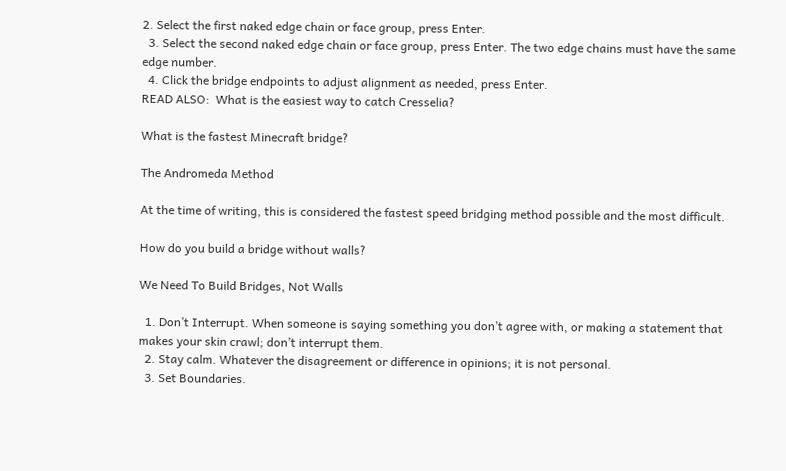2. Select the first naked edge chain or face group, press Enter.
  3. Select the second naked edge chain or face group, press Enter. The two edge chains must have the same edge number.
  4. Click the bridge endpoints to adjust alignment as needed, press Enter.
READ ALSO:  What is the easiest way to catch Cresselia?

What is the fastest Minecraft bridge?

The Andromeda Method

At the time of writing, this is considered the fastest speed bridging method possible and the most difficult.

How do you build a bridge without walls?

We Need To Build Bridges, Not Walls

  1. Don’t Interrupt. When someone is saying something you don’t agree with, or making a statement that makes your skin crawl; don’t interrupt them.
  2. Stay calm. Whatever the disagreement or difference in opinions; it is not personal.
  3. Set Boundaries.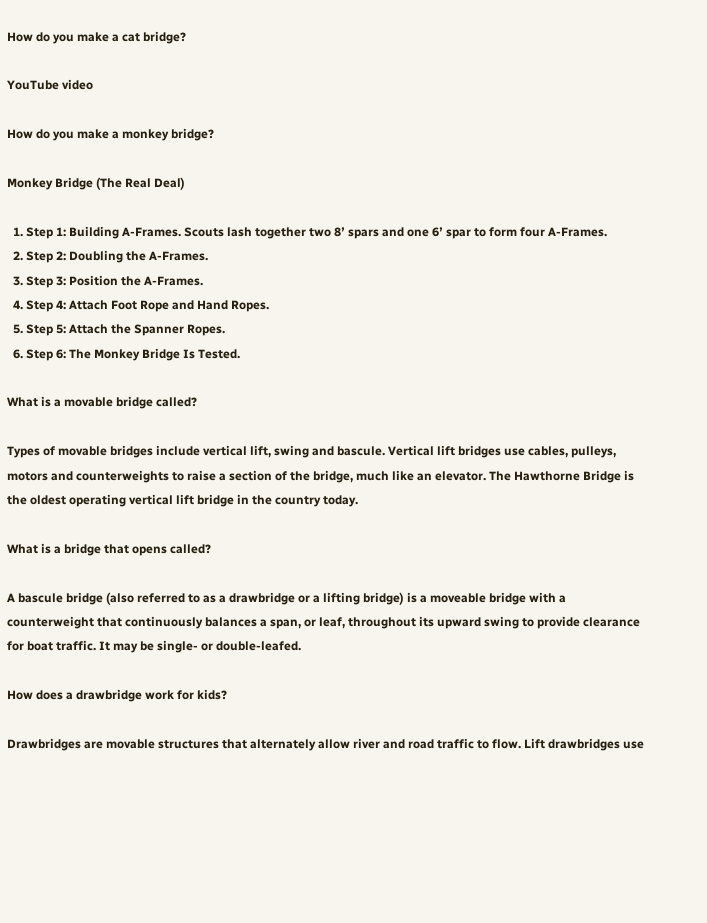How do you make a cat bridge?

YouTube video

How do you make a monkey bridge?

Monkey Bridge (The Real Deal)

  1. Step 1: Building A-Frames. Scouts lash together two 8ʼ spars and one 6ʼ spar to form four A-Frames.
  2. Step 2: Doubling the A-Frames.
  3. Step 3: Position the A-Frames.
  4. Step 4: Attach Foot Rope and Hand Ropes.
  5. Step 5: Attach the Spanner Ropes.
  6. Step 6: The Monkey Bridge Is Tested.

What is a movable bridge called?

Types of movable bridges include vertical lift, swing and bascule. Vertical lift bridges use cables, pulleys, motors and counterweights to raise a section of the bridge, much like an elevator. The Hawthorne Bridge is the oldest operating vertical lift bridge in the country today.

What is a bridge that opens called?

A bascule bridge (also referred to as a drawbridge or a lifting bridge) is a moveable bridge with a counterweight that continuously balances a span, or leaf, throughout its upward swing to provide clearance for boat traffic. It may be single- or double-leafed.

How does a drawbridge work for kids?

Drawbridges are movable structures that alternately allow river and road traffic to flow. Lift drawbridges use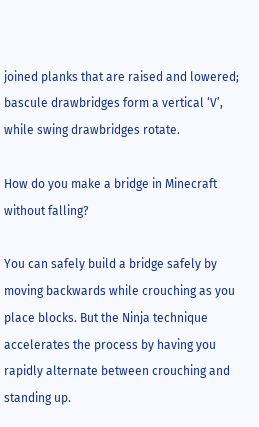joined planks that are raised and lowered; bascule drawbridges form a vertical ‘V’, while swing drawbridges rotate.

How do you make a bridge in Minecraft without falling?

You can safely build a bridge safely by moving backwards while crouching as you place blocks. But the Ninja technique accelerates the process by having you rapidly alternate between crouching and standing up.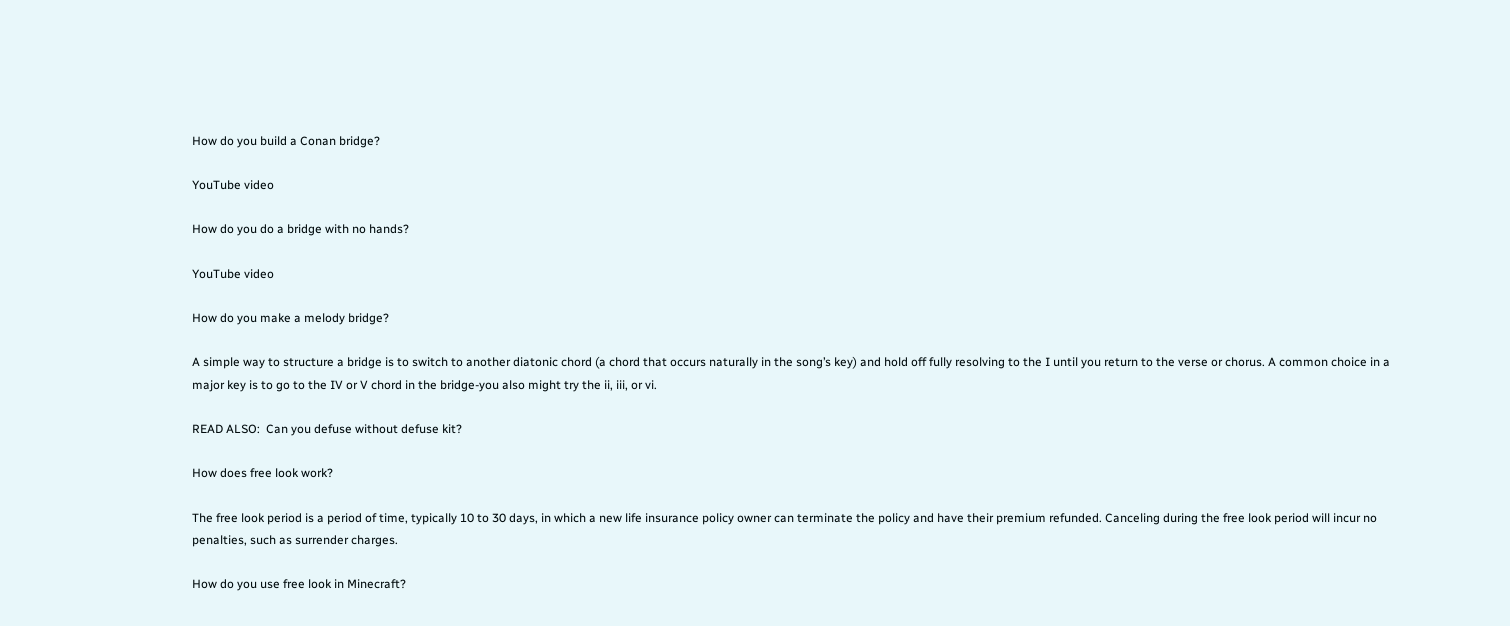How do you build a Conan bridge?

YouTube video

How do you do a bridge with no hands?

YouTube video

How do you make a melody bridge?

A simple way to structure a bridge is to switch to another diatonic chord (a chord that occurs naturally in the song’s key) and hold off fully resolving to the I until you return to the verse or chorus. A common choice in a major key is to go to the IV or V chord in the bridge-you also might try the ii, iii, or vi.

READ ALSO:  Can you defuse without defuse kit?

How does free look work?

The free look period is a period of time, typically 10 to 30 days, in which a new life insurance policy owner can terminate the policy and have their premium refunded. Canceling during the free look period will incur no penalties, such as surrender charges.

How do you use free look in Minecraft?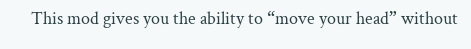This mod gives you the ability to “move your head” without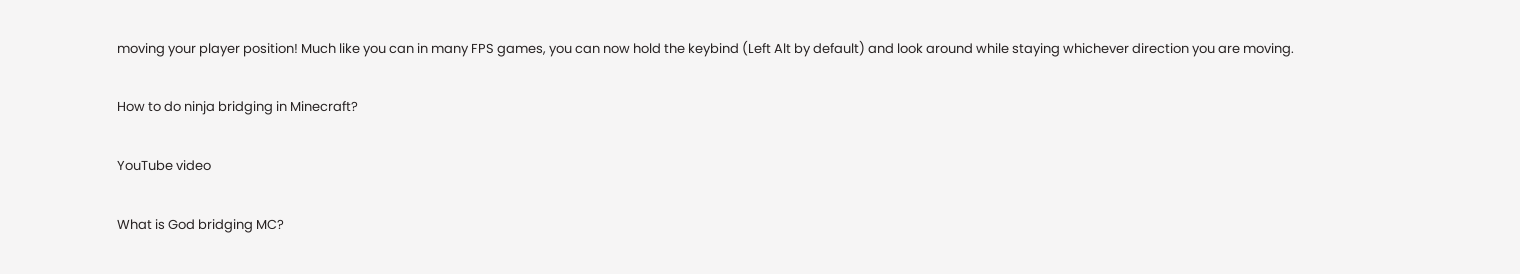moving your player position! Much like you can in many FPS games, you can now hold the keybind (Left Alt by default) and look around while staying whichever direction you are moving.

How to do ninja bridging in Minecraft?

YouTube video

What is God bridging MC?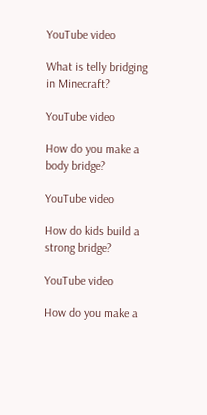YouTube video

What is telly bridging in Minecraft?

YouTube video

How do you make a body bridge?

YouTube video

How do kids build a strong bridge?

YouTube video

How do you make a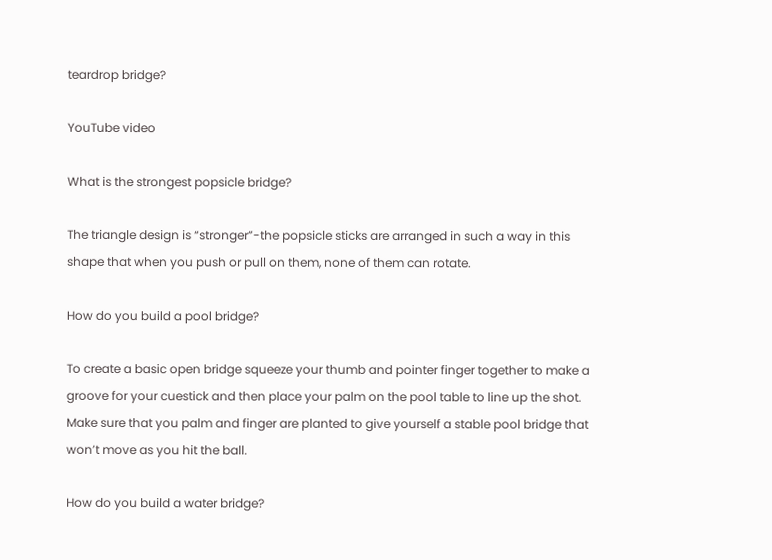teardrop bridge?

YouTube video

What is the strongest popsicle bridge?

The triangle design is “stronger”-the popsicle sticks are arranged in such a way in this shape that when you push or pull on them, none of them can rotate.

How do you build a pool bridge?

To create a basic open bridge squeeze your thumb and pointer finger together to make a groove for your cuestick and then place your palm on the pool table to line up the shot. Make sure that you palm and finger are planted to give yourself a stable pool bridge that won’t move as you hit the ball.

How do you build a water bridge?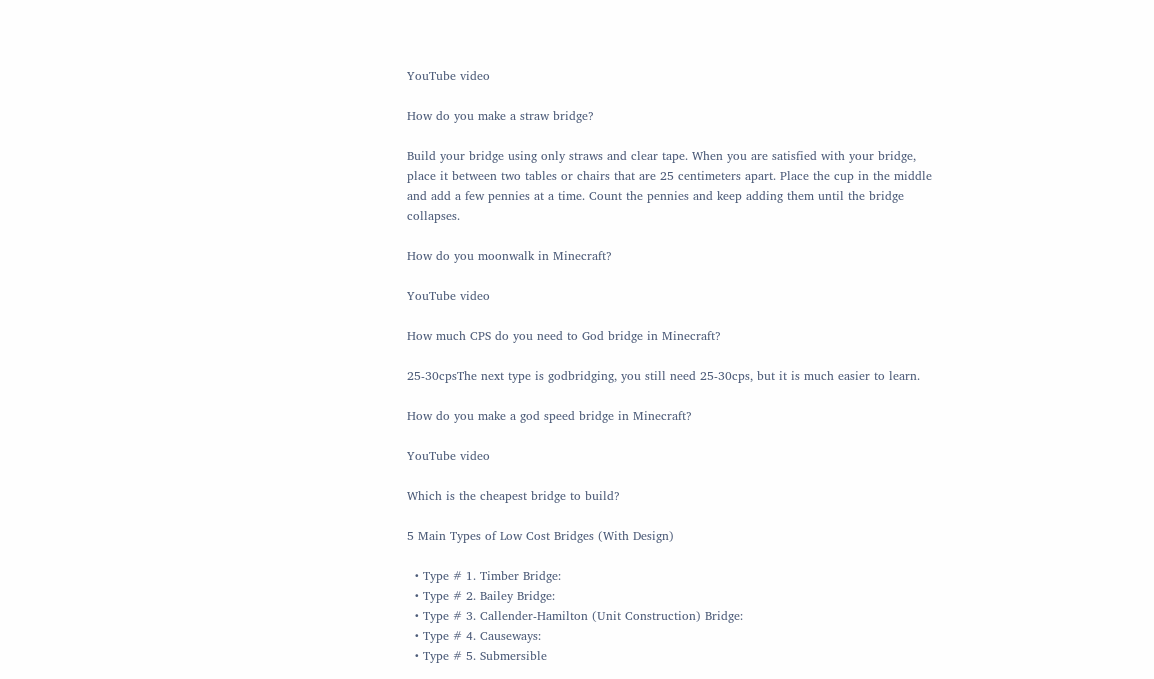YouTube video

How do you make a straw bridge?

Build your bridge using only straws and clear tape. When you are satisfied with your bridge, place it between two tables or chairs that are 25 centimeters apart. Place the cup in the middle and add a few pennies at a time. Count the pennies and keep adding them until the bridge collapses.

How do you moonwalk in Minecraft?

YouTube video

How much CPS do you need to God bridge in Minecraft?

25-30cpsThe next type is godbridging, you still need 25-30cps, but it is much easier to learn.

How do you make a god speed bridge in Minecraft?

YouTube video

Which is the cheapest bridge to build?

5 Main Types of Low Cost Bridges (With Design)

  • Type # 1. Timber Bridge:
  • Type # 2. Bailey Bridge:
  • Type # 3. Callender-Hamilton (Unit Construction) Bridge:
  • Type # 4. Causeways:
  • Type # 5. Submersible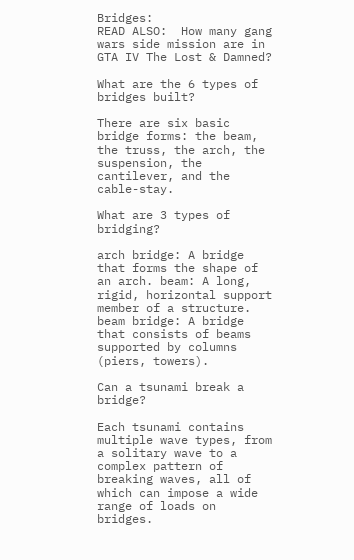Bridges:
READ ALSO:  How many gang wars side mission are in GTA IV The Lost & Damned?

What are the 6 types of bridges built?

There are six basic bridge forms: the beam, the truss, the arch, the suspension, the cantilever, and the cable-stay.

What are 3 types of bridging?

arch bridge: A bridge that forms the shape of an arch. beam: A long, rigid, horizontal support member of a structure. beam bridge: A bridge that consists of beams supported by columns (piers, towers).

Can a tsunami break a bridge?

Each tsunami contains multiple wave types, from a solitary wave to a complex pattern of breaking waves, all of which can impose a wide range of loads on bridges.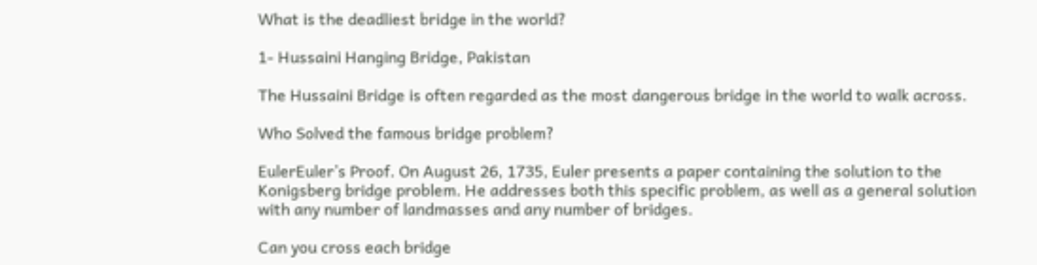What is the deadliest bridge in the world?

1- Hussaini Hanging Bridge, Pakistan

The Hussaini Bridge is often regarded as the most dangerous bridge in the world to walk across.

Who Solved the famous bridge problem?

EulerEuler’s Proof. On August 26, 1735, Euler presents a paper containing the solution to the Konigsberg bridge problem. He addresses both this specific problem, as well as a general solution with any number of landmasses and any number of bridges.

Can you cross each bridge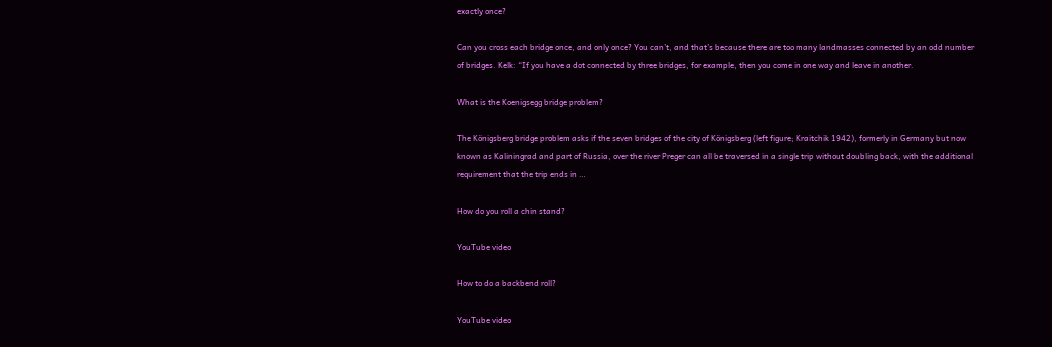exactly once?

Can you cross each bridge once, and only once? You can’t, and that’s because there are too many landmasses connected by an odd number of bridges. Kelk: “If you have a dot connected by three bridges, for example, then you come in one way and leave in another.

What is the Koenigsegg bridge problem?

The Königsberg bridge problem asks if the seven bridges of the city of Königsberg (left figure; Kraitchik 1942), formerly in Germany but now known as Kaliningrad and part of Russia, over the river Preger can all be traversed in a single trip without doubling back, with the additional requirement that the trip ends in …

How do you roll a chin stand?

YouTube video

How to do a backbend roll?

YouTube video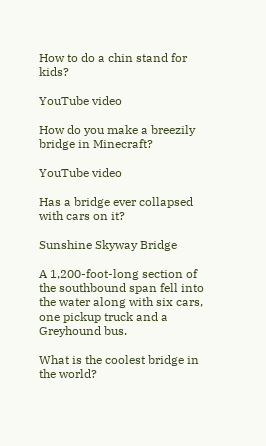How to do a chin stand for kids?

YouTube video

How do you make a breezily bridge in Minecraft?

YouTube video

Has a bridge ever collapsed with cars on it?

Sunshine Skyway Bridge

A 1,200-foot-long section of the southbound span fell into the water along with six cars, one pickup truck and a Greyhound bus.

What is the coolest bridge in the world?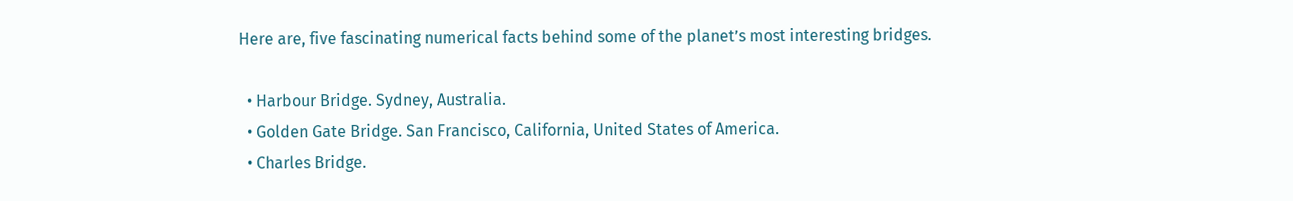Here are, five fascinating numerical facts behind some of the planet’s most interesting bridges.

  • Harbour Bridge. Sydney, Australia.
  • Golden Gate Bridge. San Francisco, California, United States of America.
  • Charles Bridge.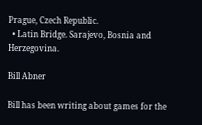Prague, Czech Republic.
  • Latin Bridge. Sarajevo, Bosnia and Herzegovina.

Bill Abner

Bill has been writing about games for the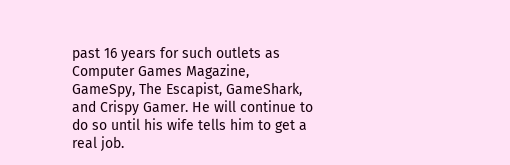past 16 years for such outlets as Computer Games Magazine, GameSpy, The Escapist, GameShark, and Crispy Gamer. He will continue to do so until his wife tells him to get a real job.